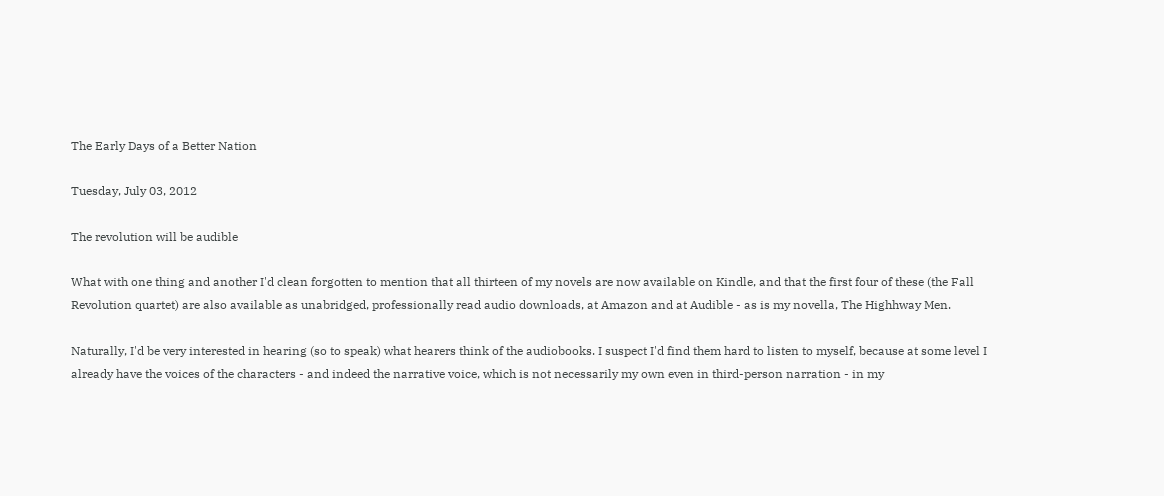The Early Days of a Better Nation

Tuesday, July 03, 2012

The revolution will be audible

What with one thing and another I'd clean forgotten to mention that all thirteen of my novels are now available on Kindle, and that the first four of these (the Fall Revolution quartet) are also available as unabridged, professionally read audio downloads, at Amazon and at Audible - as is my novella, The Highhway Men.

Naturally, I'd be very interested in hearing (so to speak) what hearers think of the audiobooks. I suspect I'd find them hard to listen to myself, because at some level I already have the voices of the characters - and indeed the narrative voice, which is not necessarily my own even in third-person narration - in my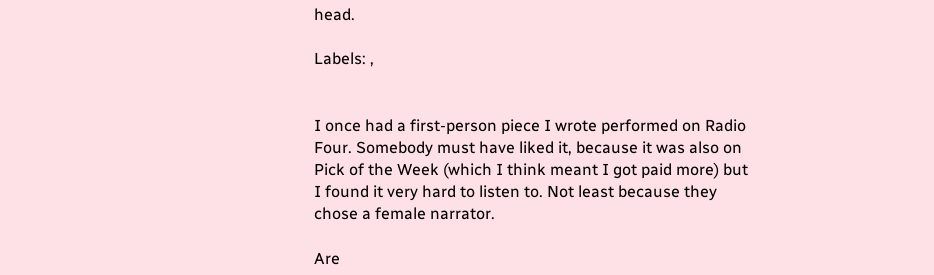head.

Labels: ,


I once had a first-person piece I wrote performed on Radio Four. Somebody must have liked it, because it was also on Pick of the Week (which I think meant I got paid more) but I found it very hard to listen to. Not least because they chose a female narrator.

Are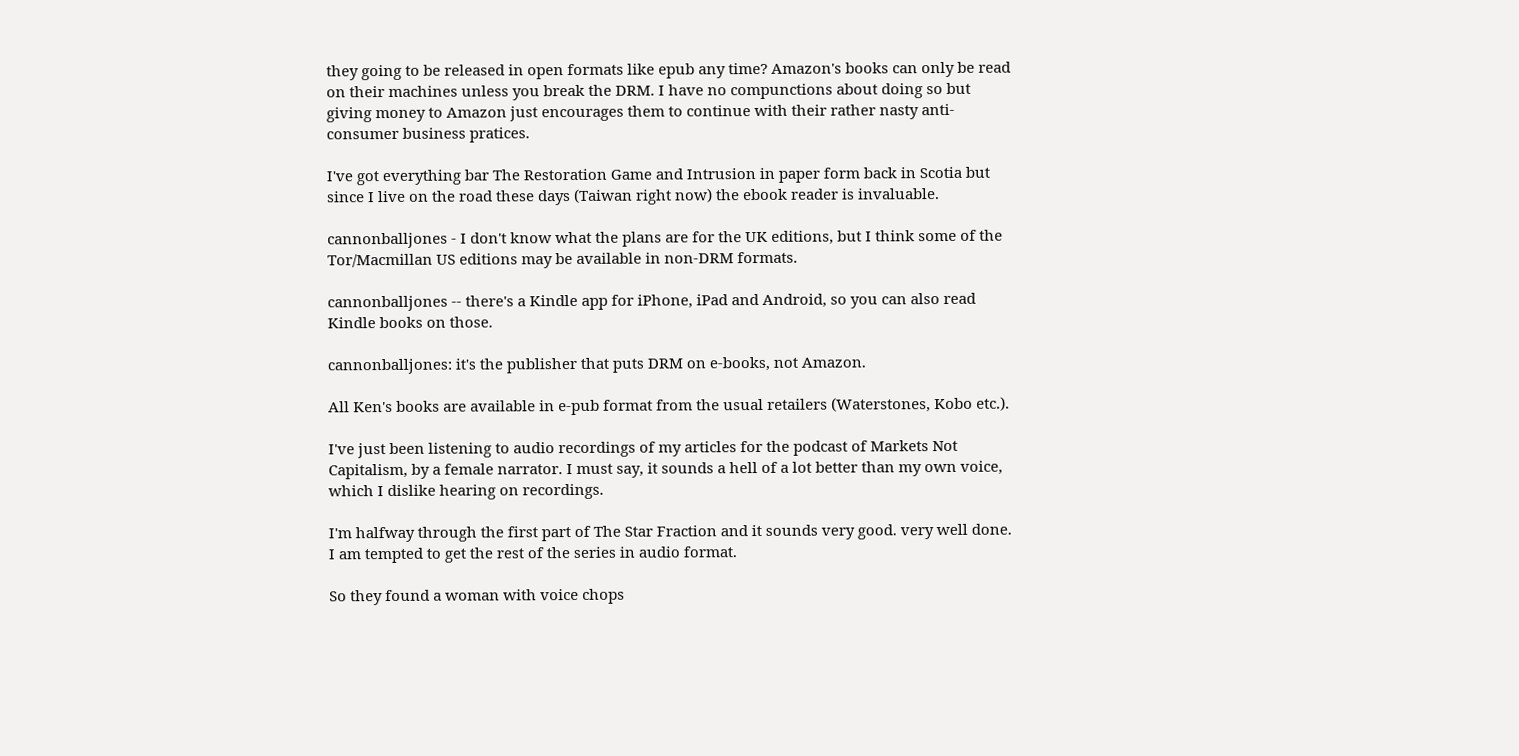they going to be released in open formats like epub any time? Amazon's books can only be read on their machines unless you break the DRM. I have no compunctions about doing so but giving money to Amazon just encourages them to continue with their rather nasty anti-consumer business pratices.

I've got everything bar The Restoration Game and Intrusion in paper form back in Scotia but since I live on the road these days (Taiwan right now) the ebook reader is invaluable.

cannonballjones - I don't know what the plans are for the UK editions, but I think some of the Tor/Macmillan US editions may be available in non-DRM formats.

cannonballjones -- there's a Kindle app for iPhone, iPad and Android, so you can also read Kindle books on those.

cannonballjones: it's the publisher that puts DRM on e-books, not Amazon.

All Ken's books are available in e-pub format from the usual retailers (Waterstones, Kobo etc.).

I've just been listening to audio recordings of my articles for the podcast of Markets Not Capitalism, by a female narrator. I must say, it sounds a hell of a lot better than my own voice, which I dislike hearing on recordings.

I'm halfway through the first part of The Star Fraction and it sounds very good. very well done. I am tempted to get the rest of the series in audio format.

So they found a woman with voice chops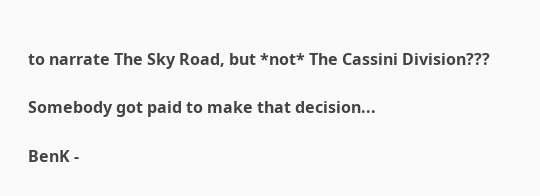to narrate The Sky Road, but *not* The Cassini Division???

Somebody got paid to make that decision...

BenK -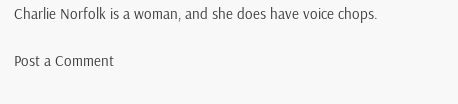Charlie Norfolk is a woman, and she does have voice chops.

Post a Comment